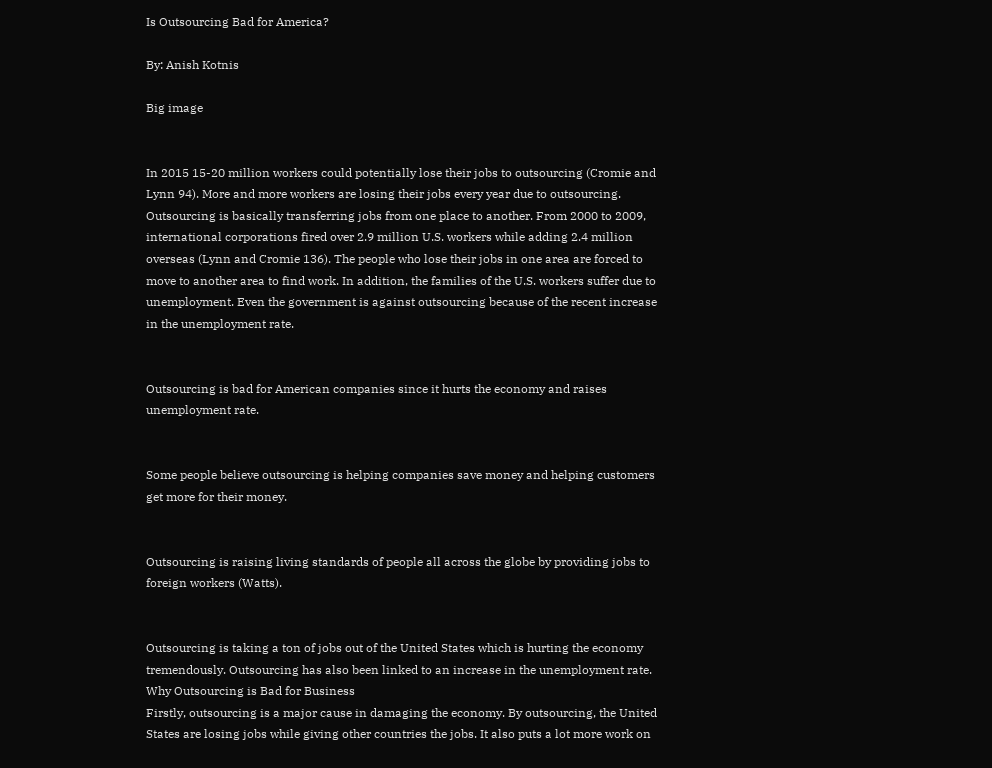Is Outsourcing Bad for America?

By: Anish Kotnis

Big image


In 2015 15-20 million workers could potentially lose their jobs to outsourcing (Cromie and Lynn 94). More and more workers are losing their jobs every year due to outsourcing. Outsourcing is basically transferring jobs from one place to another. From 2000 to 2009, international corporations fired over 2.9 million U.S. workers while adding 2.4 million overseas (Lynn and Cromie 136). The people who lose their jobs in one area are forced to move to another area to find work. In addition, the families of the U.S. workers suffer due to unemployment. Even the government is against outsourcing because of the recent increase in the unemployment rate.


Outsourcing is bad for American companies since it hurts the economy and raises unemployment rate.


Some people believe outsourcing is helping companies save money and helping customers get more for their money.


Outsourcing is raising living standards of people all across the globe by providing jobs to foreign workers (Watts).


Outsourcing is taking a ton of jobs out of the United States which is hurting the economy tremendously. Outsourcing has also been linked to an increase in the unemployment rate.
Why Outsourcing is Bad for Business
Firstly, outsourcing is a major cause in damaging the economy. By outsourcing, the United States are losing jobs while giving other countries the jobs. It also puts a lot more work on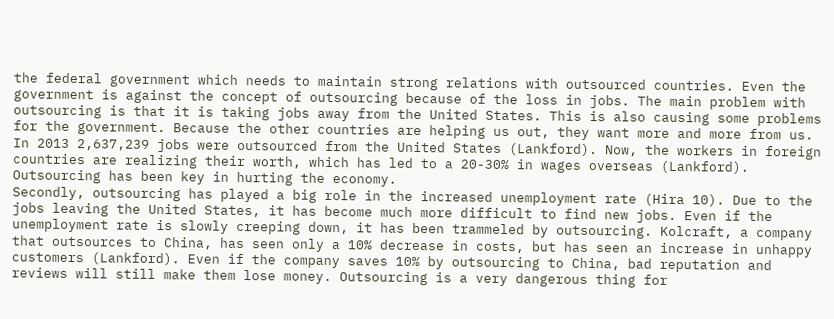the federal government which needs to maintain strong relations with outsourced countries. Even the government is against the concept of outsourcing because of the loss in jobs. The main problem with outsourcing is that it is taking jobs away from the United States. This is also causing some problems for the government. Because the other countries are helping us out, they want more and more from us. In 2013 2,637,239 jobs were outsourced from the United States (Lankford). Now, the workers in foreign countries are realizing their worth, which has led to a 20-30% in wages overseas (Lankford). Outsourcing has been key in hurting the economy.
Secondly, outsourcing has played a big role in the increased unemployment rate (Hira 10). Due to the jobs leaving the United States, it has become much more difficult to find new jobs. Even if the unemployment rate is slowly creeping down, it has been trammeled by outsourcing. Kolcraft, a company that outsources to China, has seen only a 10% decrease in costs, but has seen an increase in unhappy customers (Lankford). Even if the company saves 10% by outsourcing to China, bad reputation and reviews will still make them lose money. Outsourcing is a very dangerous thing for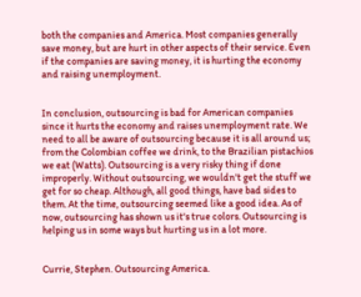both the companies and America. Most companies generally save money, but are hurt in other aspects of their service. Even if the companies are saving money, it is hurting the economy and raising unemployment.


In conclusion, outsourcing is bad for American companies since it hurts the economy and raises unemployment rate. We need to all be aware of outsourcing because it is all around us; from the Colombian coffee we drink, to the Brazilian pistachios we eat (Watts). Outsourcing is a very risky thing if done improperly. Without outsourcing, we wouldn't get the stuff we get for so cheap. Although, all good things, have bad sides to them. At the time, outsourcing seemed like a good idea. As of now, outsourcing has shown us it's true colors. Outsourcing is helping us in some ways but hurting us in a lot more.


Currie, Stephen. Outsourcing America.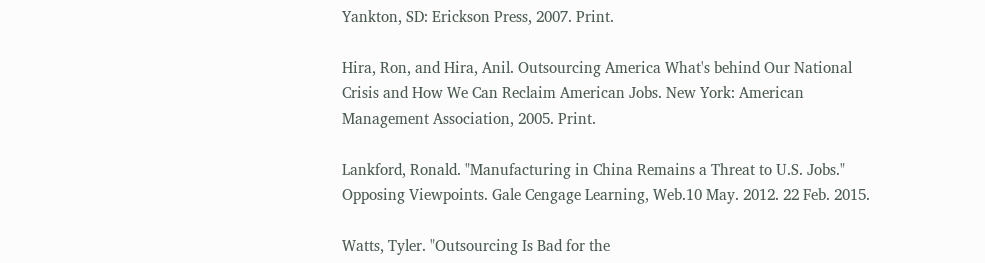Yankton, SD: Erickson Press, 2007. Print.

Hira, Ron, and Hira, Anil. Outsourcing America What's behind Our National Crisis and How We Can Reclaim American Jobs. New York: American Management Association, 2005. Print.

Lankford, Ronald. "Manufacturing in China Remains a Threat to U.S. Jobs." Opposing Viewpoints. Gale Cengage Learning, Web.10 May. 2012. 22 Feb. 2015.

Watts, Tyler. "Outsourcing Is Bad for the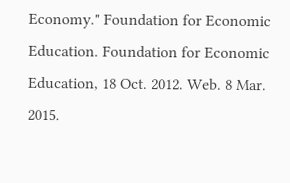Economy." Foundation for Economic Education. Foundation for Economic Education, 18 Oct. 2012. Web. 8 Mar. 2015.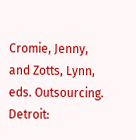Cromie, Jenny, and Zotts, Lynn, eds. Outsourcing. Detroit: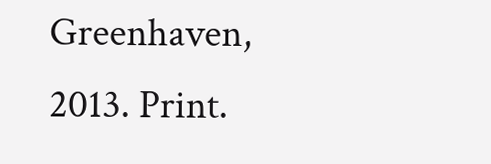Greenhaven, 2013. Print.